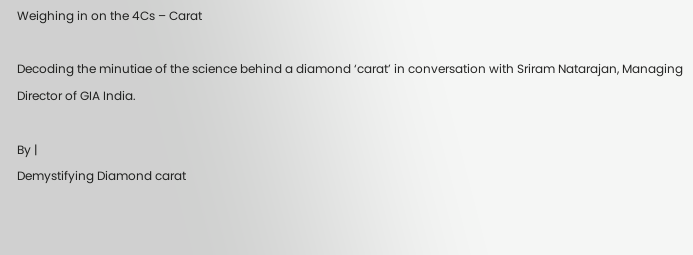Weighing in on the 4Cs – Carat

Decoding the minutiae of the science behind a diamond ‘carat’ in conversation with Sriram Natarajan, Managing Director of GIA India.

By |
Demystifying Diamond carat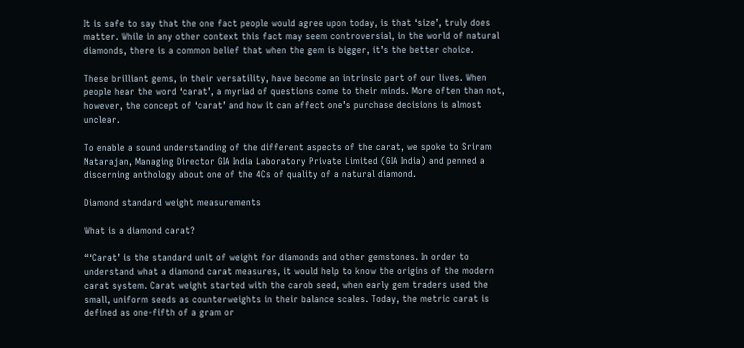It is safe to say that the one fact people would agree upon today, is that ‘size’, truly does matter. While in any other context this fact may seem controversial, in the world of natural diamonds, there is a common belief that when the gem is bigger, it’s the better choice.

These brilliant gems, in their versatility, have become an intrinsic part of our lives. When people hear the word ‘carat’, a myriad of questions come to their minds. More often than not, however, the concept of ‘carat’ and how it can affect one’s purchase decisions is almost unclear.

To enable a sound understanding of the different aspects of the carat, we spoke to Sriram Natarajan, Managing Director GIA India Laboratory Private Limited (GIA India) and penned a discerning anthology about one of the 4Cs of quality of a natural diamond.

Diamond standard weight measurements

What is a diamond carat?

“‘Carat’ is the standard unit of weight for diamonds and other gemstones. In order to understand what a diamond carat measures, it would help to know the origins of the modern carat system. Carat weight started with the carob seed, when early gem traders used the small, uniform seeds as counterweights in their balance scales. Today, the metric carat is defined as one-fifth of a gram or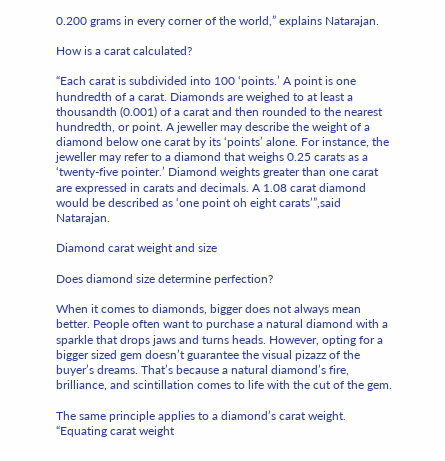0.200 grams in every corner of the world,” explains Natarajan.

How is a carat calculated?

“Each carat is subdivided into 100 ‘points.’ A point is one hundredth of a carat. Diamonds are weighed to at least a thousandth (0.001) of a carat and then rounded to the nearest hundredth, or point. A jeweller may describe the weight of a diamond below one carat by its ‘points’ alone. For instance, the jeweller may refer to a diamond that weighs 0.25 carats as a ‘twenty-five pointer.’ Diamond weights greater than one carat are expressed in carats and decimals. A 1.08 carat diamond would be described as ‘one point oh eight carats’”,said Natarajan.

Diamond carat weight and size

Does diamond size determine perfection?

When it comes to diamonds, bigger does not always mean better. People often want to purchase a natural diamond with a sparkle that drops jaws and turns heads. However, opting for a bigger sized gem doesn’t guarantee the visual pizazz of the buyer’s dreams. That’s because a natural diamond’s fire, brilliance, and scintillation comes to life with the cut of the gem.

The same principle applies to a diamond’s carat weight. “Equating carat weight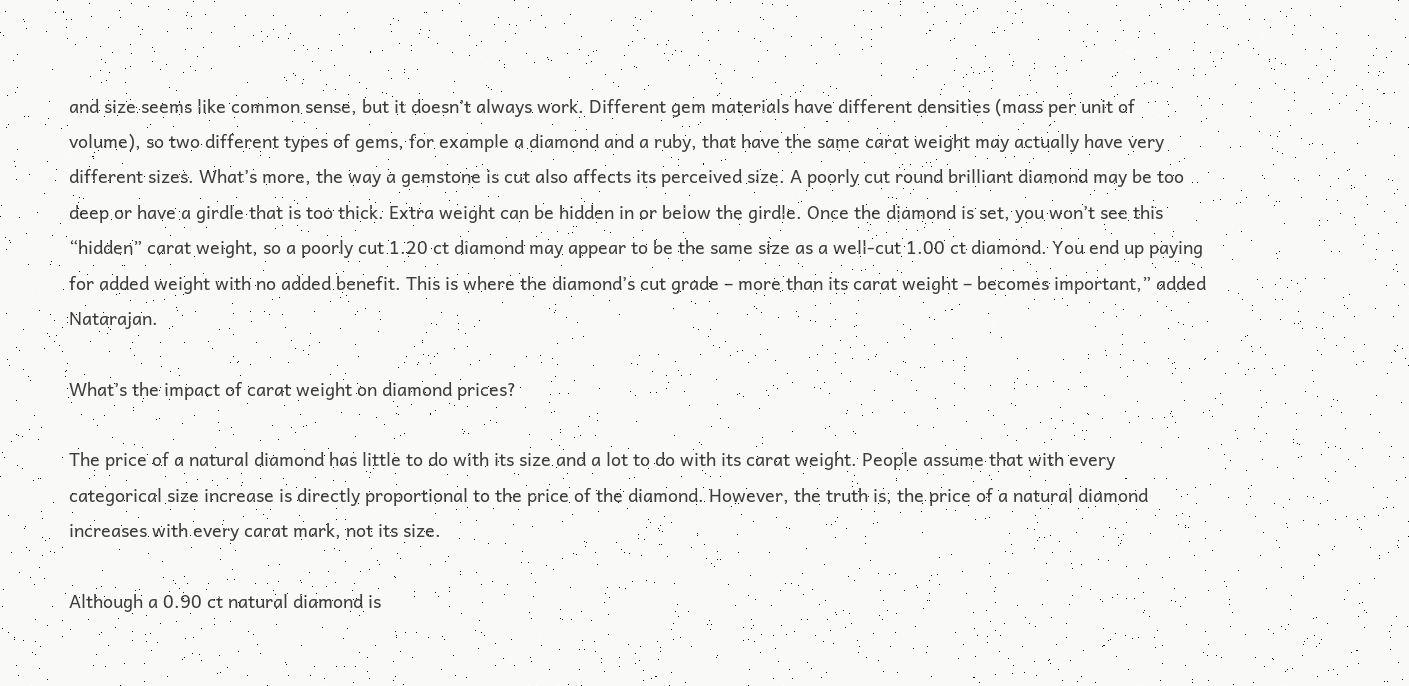and size seems like common sense, but it doesn’t always work. Different gem materials have different densities (mass per unit of volume), so two different types of gems, for example a diamond and a ruby, that have the same carat weight may actually have very different sizes. What’s more, the way a gemstone is cut also affects its perceived size. A poorly cut round brilliant diamond may be too deep or have a girdle that is too thick. Extra weight can be hidden in or below the girdle. Once the diamond is set, you won’t see this “hidden” carat weight, so a poorly cut 1.20 ct diamond may appear to be the same size as a well-cut 1.00 ct diamond. You end up paying for added weight with no added benefit. This is where the diamond’s cut grade – more than its carat weight – becomes important,” added Natarajan.

What’s the impact of carat weight on diamond prices?

The price of a natural diamond has little to do with its size and a lot to do with its carat weight. People assume that with every categorical size increase is directly proportional to the price of the diamond. However, the truth is, the price of a natural diamond increases with every carat mark, not its size.

Although a 0.90 ct natural diamond is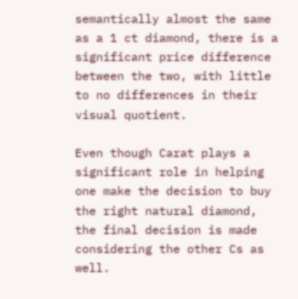semantically almost the same as a 1 ct diamond, there is a significant price difference between the two, with little to no differences in their visual quotient.

Even though Carat plays a significant role in helping one make the decision to buy the right natural diamond, the final decision is made considering the other Cs as well.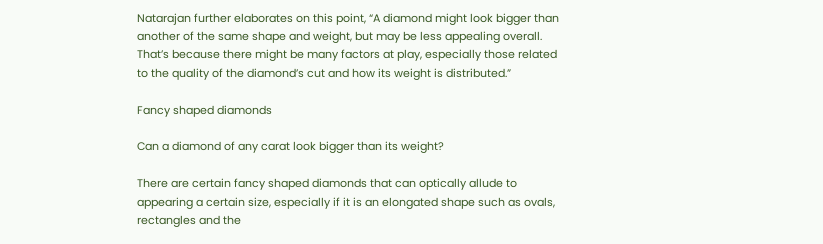Natarajan further elaborates on this point, “A diamond might look bigger than another of the same shape and weight, but may be less appealing overall. That’s because there might be many factors at play, especially those related to the quality of the diamond’s cut and how its weight is distributed.”

Fancy shaped diamonds

Can a diamond of any carat look bigger than its weight?

There are certain fancy shaped diamonds that can optically allude to appearing a certain size, especially if it is an elongated shape such as ovals, rectangles and the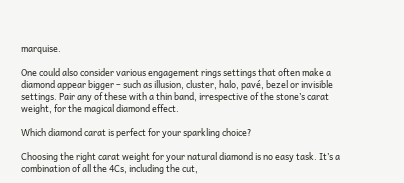marquise.

One could also consider various engagement rings settings that often make a diamond appear bigger – such as illusion, cluster, halo, pavé, bezel or invisible settings. Pair any of these with a thin band, irrespective of the stone’s carat weight, for the magical diamond effect.

Which diamond carat is perfect for your sparkling choice?

Choosing the right carat weight for your natural diamond is no easy task. It’s a combination of all the 4Cs, including the cut,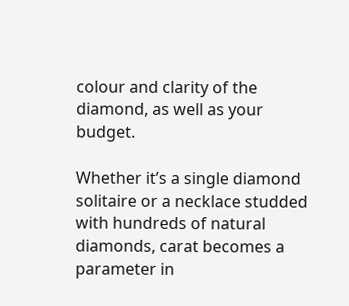colour and clarity of the diamond, as well as your budget.

Whether it’s a single diamond solitaire or a necklace studded with hundreds of natural diamonds, carat becomes a parameter in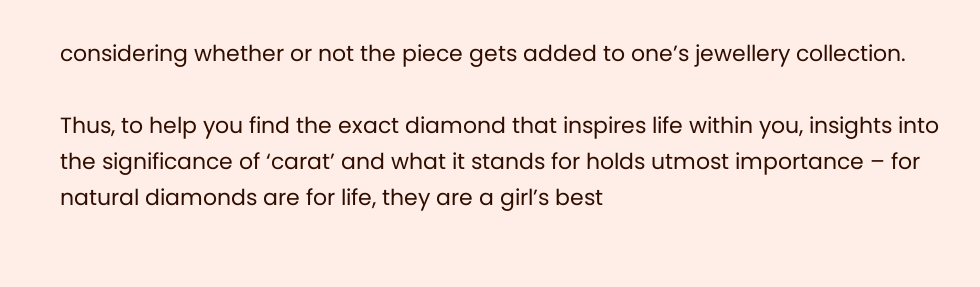considering whether or not the piece gets added to one’s jewellery collection.

Thus, to help you find the exact diamond that inspires life within you, insights into the significance of ‘carat’ and what it stands for holds utmost importance – for natural diamonds are for life, they are a girl’s best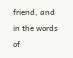friend, and in the words of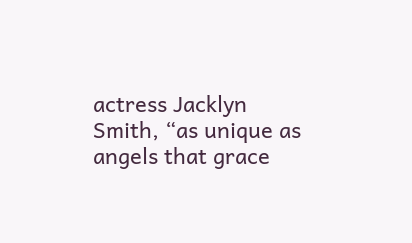actress Jacklyn Smith, “as unique as angels that grace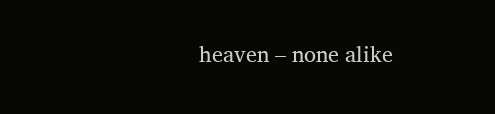heaven – none alike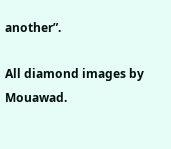another”.

All diamond images by Mouawad.